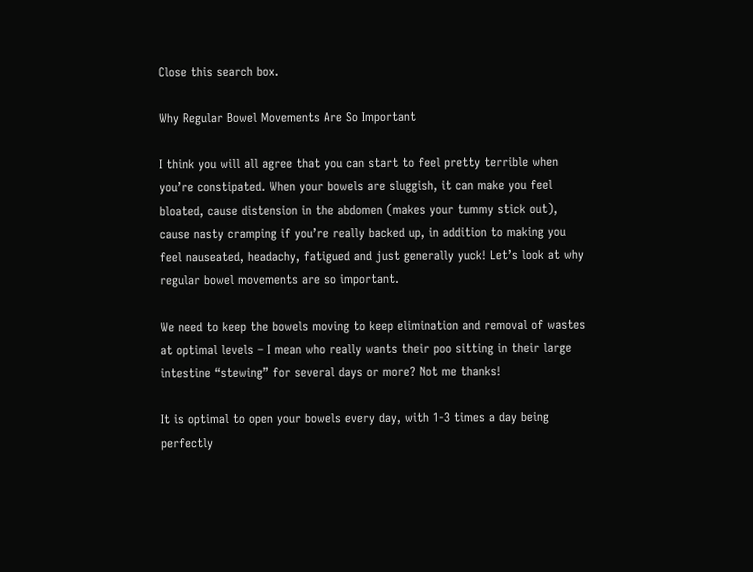Close this search box.

Why Regular Bowel Movements Are So Important

I think you will all agree that you can start to feel pretty terrible when you’re constipated. When your bowels are sluggish, it can make you feel bloated, cause distension in the abdomen (makes your tummy stick out), cause nasty cramping if you’re really backed up, in addition to making you feel nauseated, headachy, fatigued and just generally yuck! Let’s look at why regular bowel movements are so important.

We need to keep the bowels moving to keep elimination and removal of wastes at optimal levels – I mean who really wants their poo sitting in their large intestine “stewing” for several days or more? Not me thanks!

It is optimal to open your bowels every day, with 1-3 times a day being perfectly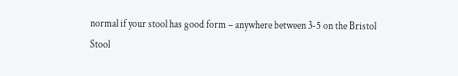normal if your stool has good form – anywhere between 3-5 on the Bristol Stool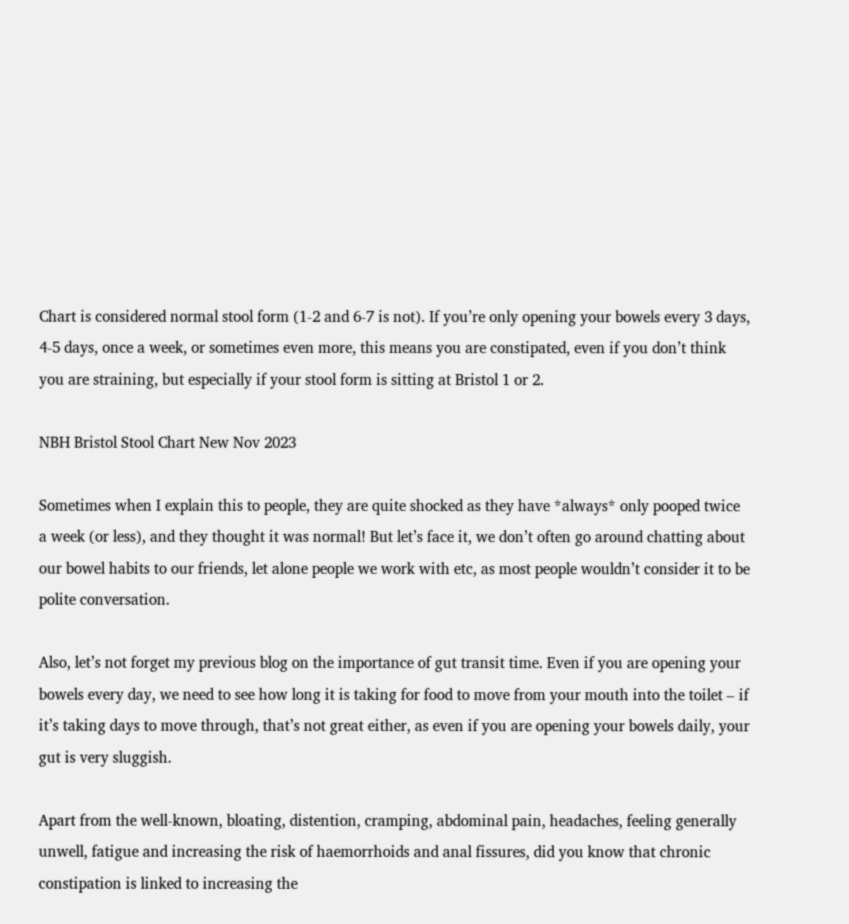Chart is considered normal stool form (1-2 and 6-7 is not). If you’re only opening your bowels every 3 days, 4-5 days, once a week, or sometimes even more, this means you are constipated, even if you don’t think you are straining, but especially if your stool form is sitting at Bristol 1 or 2.

NBH Bristol Stool Chart New Nov 2023

Sometimes when I explain this to people, they are quite shocked as they have *always* only pooped twice a week (or less), and they thought it was normal! But let’s face it, we don’t often go around chatting about our bowel habits to our friends, let alone people we work with etc, as most people wouldn’t consider it to be polite conversation.

Also, let’s not forget my previous blog on the importance of gut transit time. Even if you are opening your bowels every day, we need to see how long it is taking for food to move from your mouth into the toilet – if it’s taking days to move through, that’s not great either, as even if you are opening your bowels daily, your gut is very sluggish.

Apart from the well-known, bloating, distention, cramping, abdominal pain, headaches, feeling generally unwell, fatigue and increasing the risk of haemorrhoids and anal fissures, did you know that chronic constipation is linked to increasing the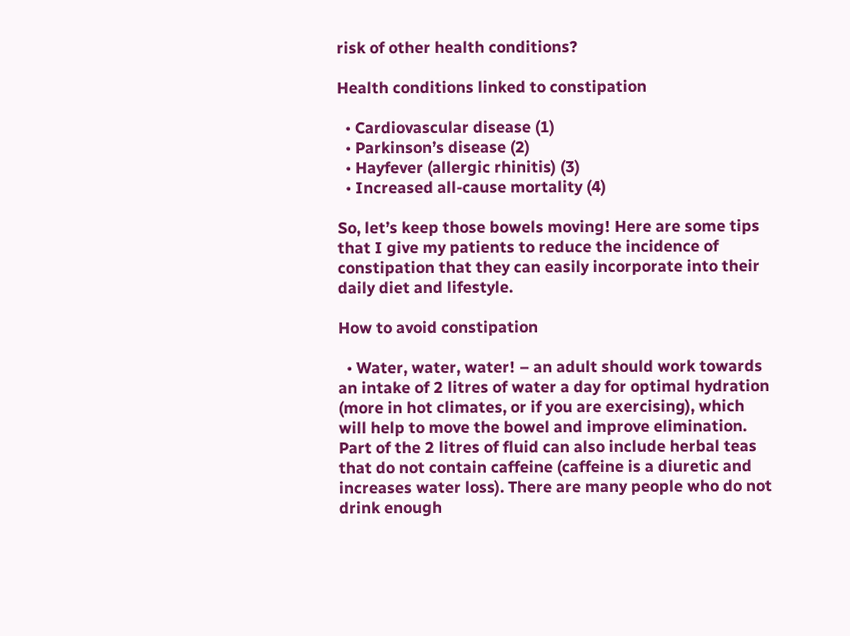risk of other health conditions?

Health conditions linked to constipation

  • Cardiovascular disease (1)
  • Parkinson’s disease (2)
  • Hayfever (allergic rhinitis) (3)
  • Increased all-cause mortality (4)

So, let’s keep those bowels moving! Here are some tips that I give my patients to reduce the incidence of constipation that they can easily incorporate into their daily diet and lifestyle.

How to avoid constipation

  • Water, water, water! – an adult should work towards an intake of 2 litres of water a day for optimal hydration (more in hot climates, or if you are exercising), which will help to move the bowel and improve elimination. Part of the 2 litres of fluid can also include herbal teas that do not contain caffeine (caffeine is a diuretic and increases water loss). There are many people who do not drink enough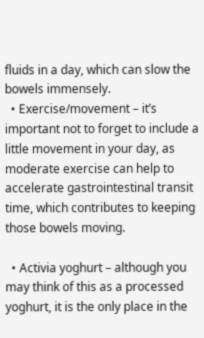fluids in a day, which can slow the bowels immensely.
  • Exercise/movement – it’s important not to forget to include a little movement in your day, as moderate exercise can help to accelerate gastrointestinal transit time, which contributes to keeping those bowels moving.

  • Activia yoghurt – although you may think of this as a processed yoghurt, it is the only place in the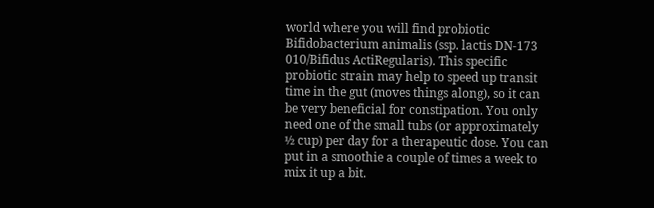world where you will find probiotic Bifidobacterium animalis (ssp. lactis DN-173 010/Bifidus ActiRegularis). This specific probiotic strain may help to speed up transit time in the gut (moves things along), so it can be very beneficial for constipation. You only need one of the small tubs (or approximately ½ cup) per day for a therapeutic dose. You can put in a smoothie a couple of times a week to mix it up a bit.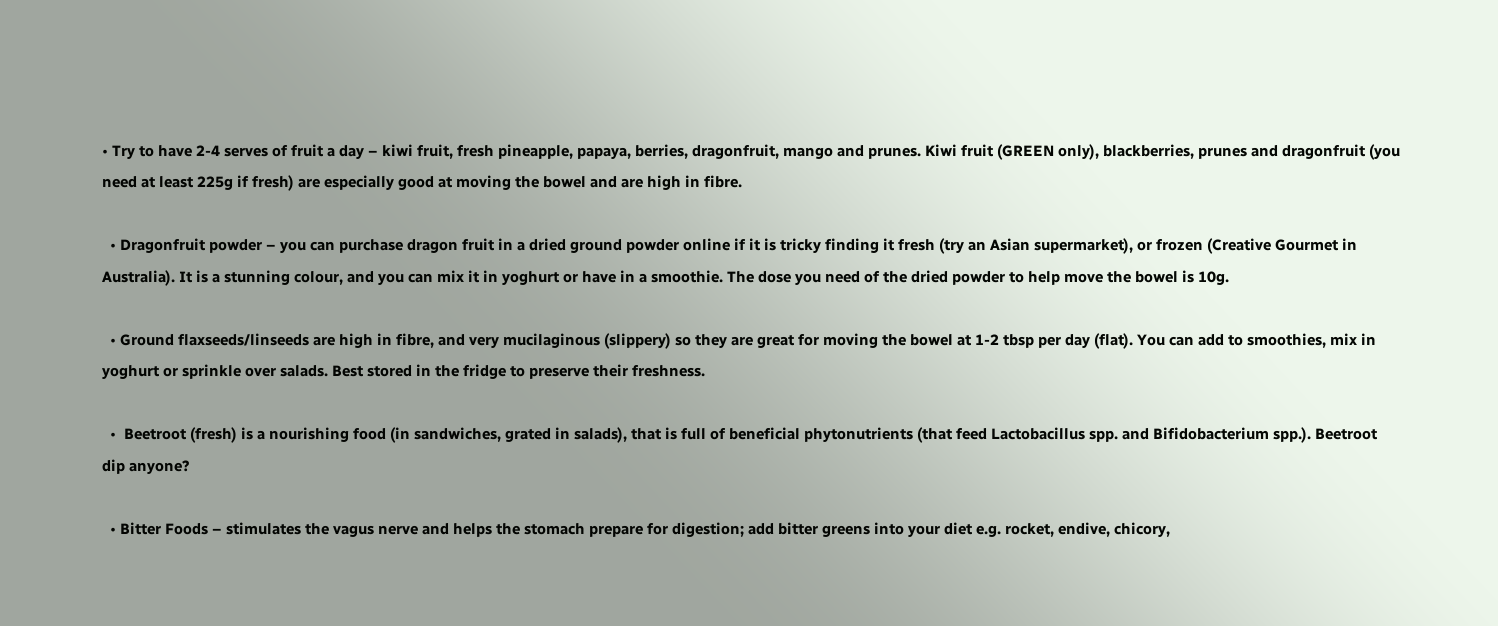• Try to have 2-4 serves of fruit a day – kiwi fruit, fresh pineapple, papaya, berries, dragonfruit, mango and prunes. Kiwi fruit (GREEN only), blackberries, prunes and dragonfruit (you need at least 225g if fresh) are especially good at moving the bowel and are high in fibre.

  • Dragonfruit powder – you can purchase dragon fruit in a dried ground powder online if it is tricky finding it fresh (try an Asian supermarket), or frozen (Creative Gourmet in Australia). It is a stunning colour, and you can mix it in yoghurt or have in a smoothie. The dose you need of the dried powder to help move the bowel is 10g.

  • Ground flaxseeds/linseeds are high in fibre, and very mucilaginous (slippery) so they are great for moving the bowel at 1-2 tbsp per day (flat). You can add to smoothies, mix in yoghurt or sprinkle over salads. Best stored in the fridge to preserve their freshness.

  •  Beetroot (fresh) is a nourishing food (in sandwiches, grated in salads), that is full of beneficial phytonutrients (that feed Lactobacillus spp. and Bifidobacterium spp.). Beetroot dip anyone?

  • Bitter Foods – stimulates the vagus nerve and helps the stomach prepare for digestion; add bitter greens into your diet e.g. rocket, endive, chicory,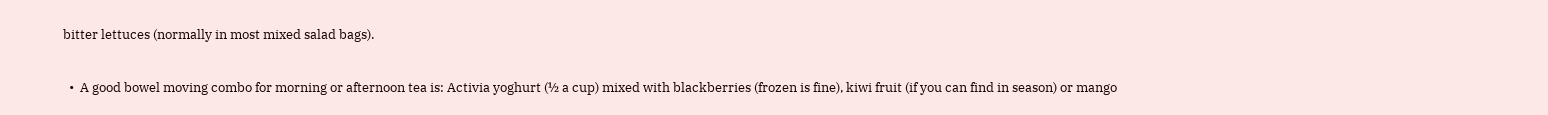bitter lettuces (normally in most mixed salad bags).

  •  A good bowel moving combo for morning or afternoon tea is: Activia yoghurt (½ a cup) mixed with blackberries (frozen is fine), kiwi fruit (if you can find in season) or mango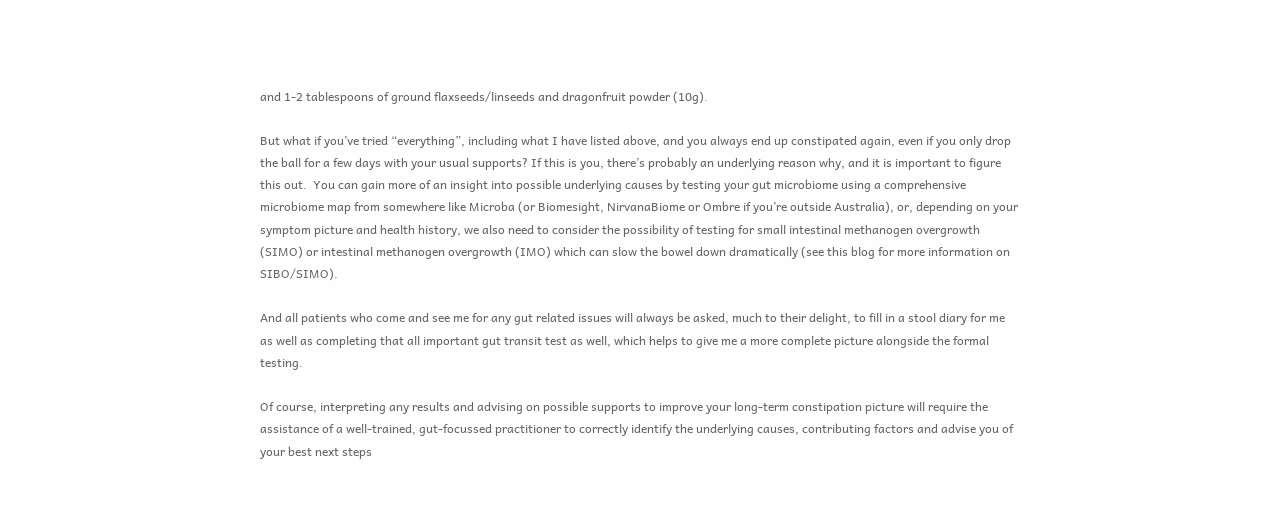and 1-2 tablespoons of ground flaxseeds/linseeds and dragonfruit powder (10g).

But what if you’ve tried “everything”, including what I have listed above, and you always end up constipated again, even if you only drop the ball for a few days with your usual supports? If this is you, there’s probably an underlying reason why, and it is important to figure this out.  You can gain more of an insight into possible underlying causes by testing your gut microbiome using a comprehensive microbiome map from somewhere like Microba (or Biomesight, NirvanaBiome or Ombre if you’re outside Australia), or, depending on your symptom picture and health history, we also need to consider the possibility of testing for small intestinal methanogen overgrowth (SIMO) or intestinal methanogen overgrowth (IMO) which can slow the bowel down dramatically (see this blog for more information on SIBO/SIMO).

And all patients who come and see me for any gut related issues will always be asked, much to their delight, to fill in a stool diary for me as well as completing that all important gut transit test as well, which helps to give me a more complete picture alongside the formal testing.

Of course, interpreting any results and advising on possible supports to improve your long-term constipation picture will require the assistance of a well-trained, gut-focussed practitioner to correctly identify the underlying causes, contributing factors and advise you of your best next steps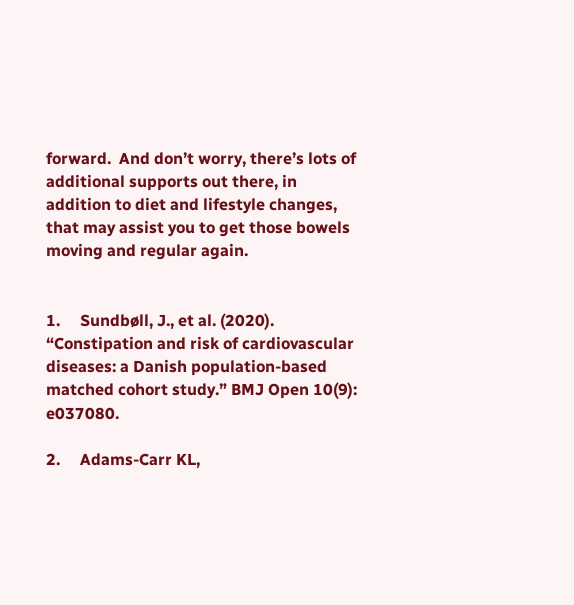forward.  And don’t worry, there’s lots of additional supports out there, in addition to diet and lifestyle changes, that may assist you to get those bowels moving and regular again.


1.     Sundbøll, J., et al. (2020). “Constipation and risk of cardiovascular diseases: a Danish population-based matched cohort study.” BMJ Open 10(9): e037080.

2.     Adams-Carr KL,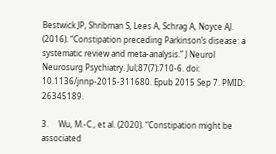Bestwick JP, Shribman S, Lees A, Schrag A, Noyce AJ. (2016). “Constipation preceding Parkinson’s disease: a systematic review and meta-analysis.” J Neurol Neurosurg Psychiatry. Jul;87(7):710-6. doi: 10.1136/jnnp-2015-311680. Epub 2015 Sep 7. PMID: 26345189.

3.     Wu, M.-C., et al. (2020). “Constipation might be associated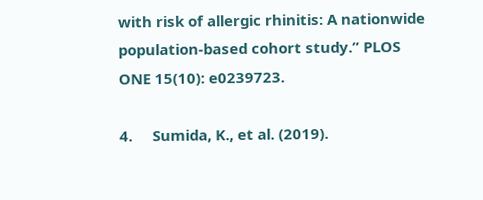with risk of allergic rhinitis: A nationwide population-based cohort study.” PLOS ONE 15(10): e0239723.

4.     Sumida, K., et al. (2019).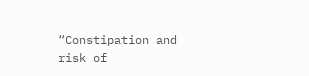“Constipation and risk of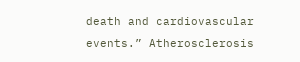death and cardiovascular events.” Atherosclerosis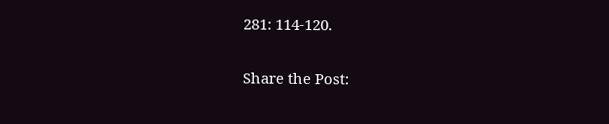281: 114-120.

Share the Post: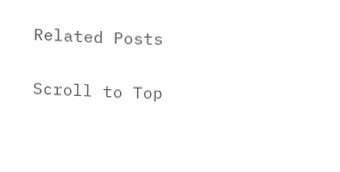Related Posts

Scroll to Top